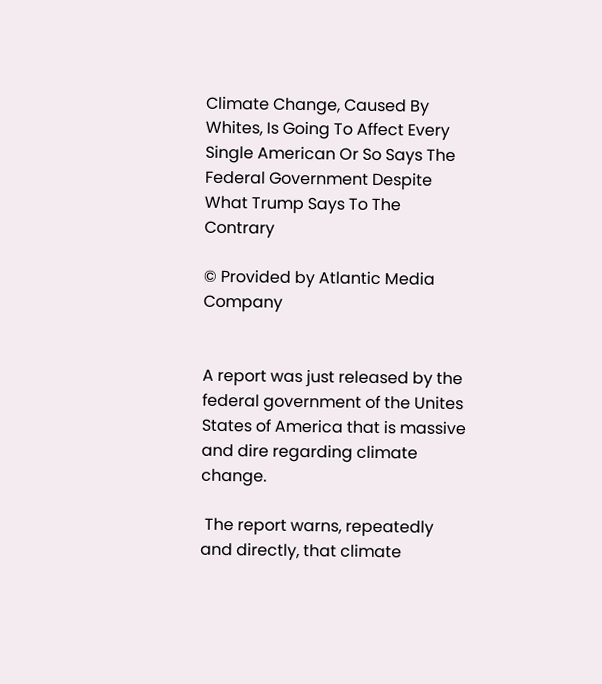Climate Change, Caused By Whites, Is Going To Affect Every Single American Or So Says The Federal Government Despite What Trump Says To The Contrary

© Provided by Atlantic Media Company


A report was just released by the federal government of the Unites States of America that is massive and dire regarding climate change.

 The report warns, repeatedly and directly, that climate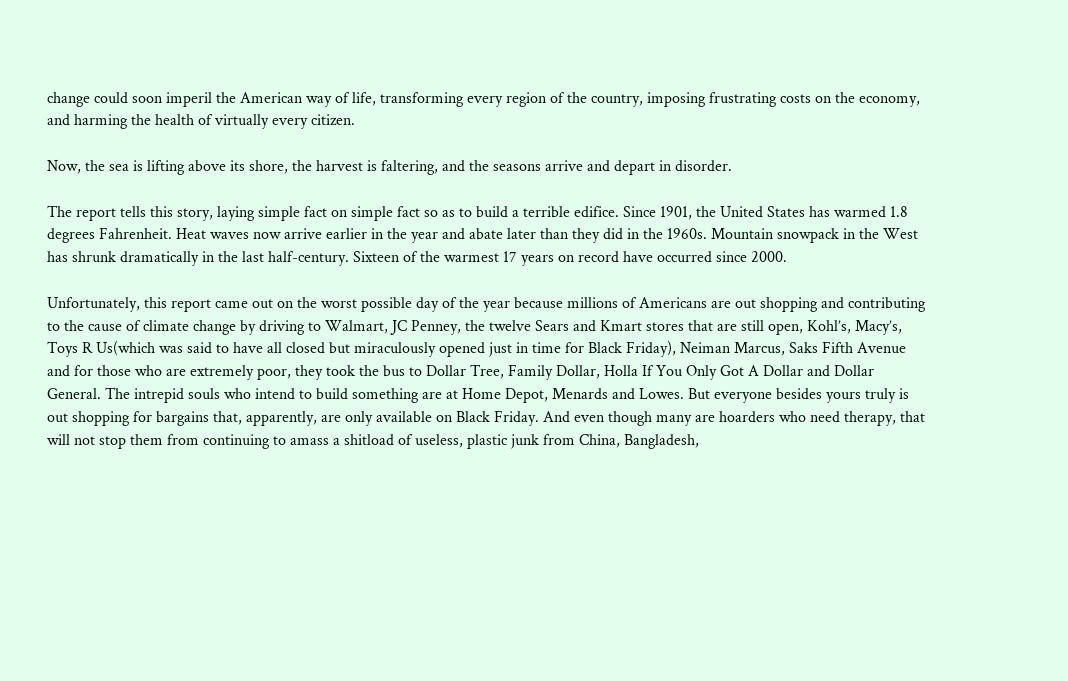change could soon imperil the American way of life, transforming every region of the country, imposing frustrating costs on the economy, and harming the health of virtually every citizen.

Now, the sea is lifting above its shore, the harvest is faltering, and the seasons arrive and depart in disorder.

The report tells this story, laying simple fact on simple fact so as to build a terrible edifice. Since 1901, the United States has warmed 1.8 degrees Fahrenheit. Heat waves now arrive earlier in the year and abate later than they did in the 1960s. Mountain snowpack in the West has shrunk dramatically in the last half-century. Sixteen of the warmest 17 years on record have occurred since 2000.

Unfortunately, this report came out on the worst possible day of the year because millions of Americans are out shopping and contributing to the cause of climate change by driving to Walmart, JC Penney, the twelve Sears and Kmart stores that are still open, Kohl’s, Macy’s, Toys R Us(which was said to have all closed but miraculously opened just in time for Black Friday), Neiman Marcus, Saks Fifth Avenue and for those who are extremely poor, they took the bus to Dollar Tree, Family Dollar, Holla If You Only Got A Dollar and Dollar General. The intrepid souls who intend to build something are at Home Depot, Menards and Lowes. But everyone besides yours truly is out shopping for bargains that, apparently, are only available on Black Friday. And even though many are hoarders who need therapy, that will not stop them from continuing to amass a shitload of useless, plastic junk from China, Bangladesh,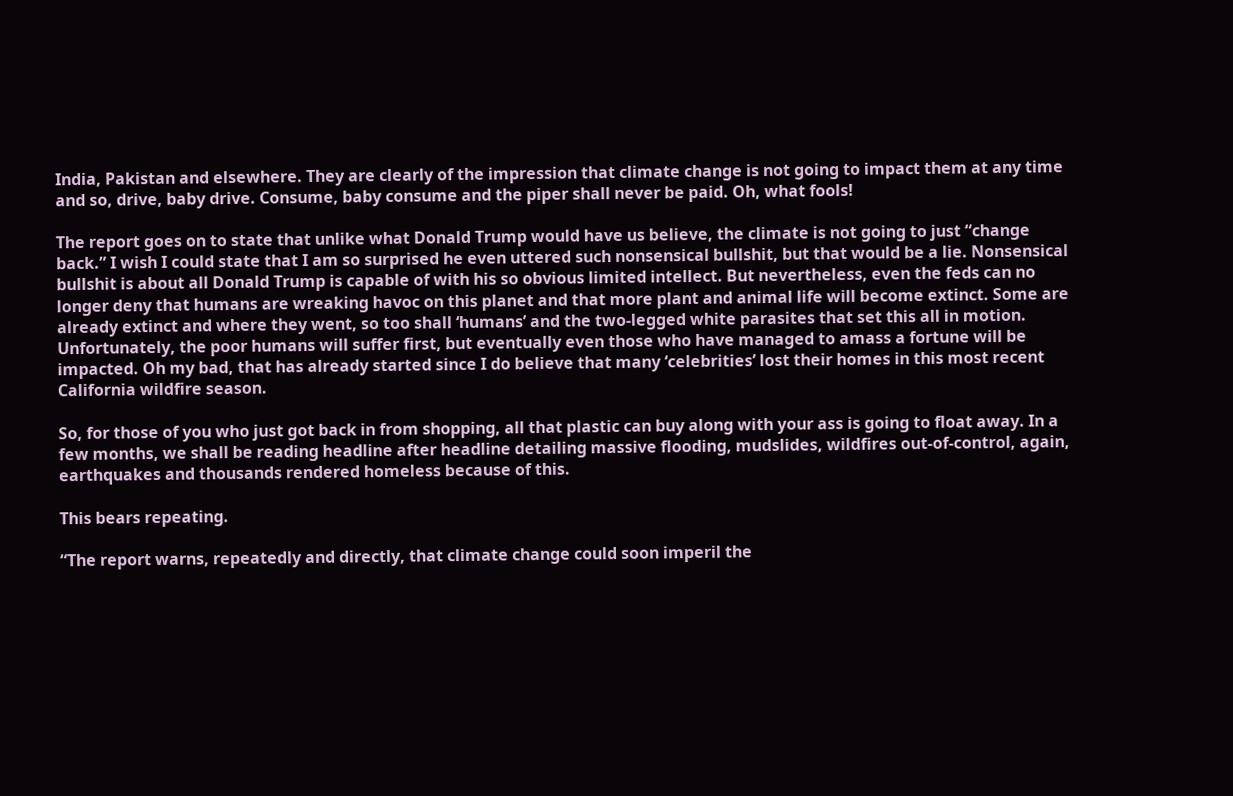India, Pakistan and elsewhere. They are clearly of the impression that climate change is not going to impact them at any time and so, drive, baby drive. Consume, baby consume and the piper shall never be paid. Oh, what fools!

The report goes on to state that unlike what Donald Trump would have us believe, the climate is not going to just “change back.” I wish I could state that I am so surprised he even uttered such nonsensical bullshit, but that would be a lie. Nonsensical bullshit is about all Donald Trump is capable of with his so obvious limited intellect. But nevertheless, even the feds can no longer deny that humans are wreaking havoc on this planet and that more plant and animal life will become extinct. Some are already extinct and where they went, so too shall ‘humans’ and the two-legged white parasites that set this all in motion. Unfortunately, the poor humans will suffer first, but eventually even those who have managed to amass a fortune will be impacted. Oh my bad, that has already started since I do believe that many ‘celebrities’ lost their homes in this most recent California wildfire season.

So, for those of you who just got back in from shopping, all that plastic can buy along with your ass is going to float away. In a few months, we shall be reading headline after headline detailing massive flooding, mudslides, wildfires out-of-control, again, earthquakes and thousands rendered homeless because of this.

This bears repeating.

“The report warns, repeatedly and directly, that climate change could soon imperil the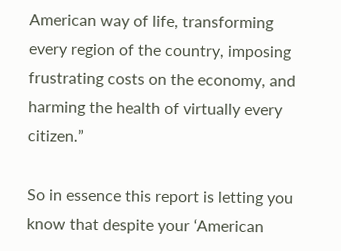American way of life, transforming every region of the country, imposing frustrating costs on the economy, and harming the health of virtually every citizen.”

So in essence this report is letting you know that despite your ‘American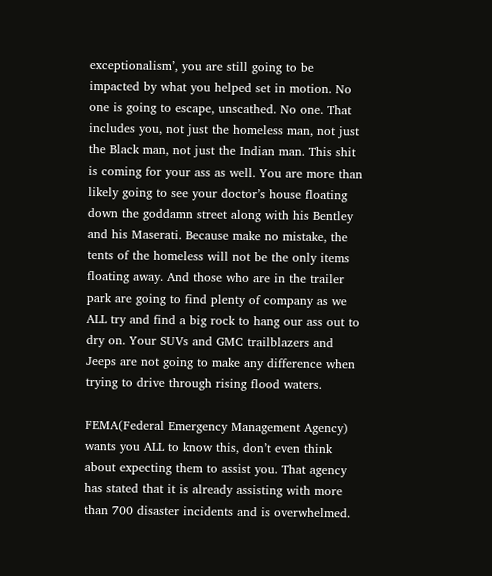exceptionalism’, you are still going to be impacted by what you helped set in motion. No one is going to escape, unscathed. No one. That includes you, not just the homeless man, not just the Black man, not just the Indian man. This shit is coming for your ass as well. You are more than likely going to see your doctor’s house floating down the goddamn street along with his Bentley and his Maserati. Because make no mistake, the tents of the homeless will not be the only items floating away. And those who are in the trailer park are going to find plenty of company as we ALL try and find a big rock to hang our ass out to dry on. Your SUVs and GMC trailblazers and Jeeps are not going to make any difference when trying to drive through rising flood waters.

FEMA(Federal Emergency Management Agency) wants you ALL to know this, don’t even think about expecting them to assist you. That agency has stated that it is already assisting with more than 700 disaster incidents and is overwhelmed.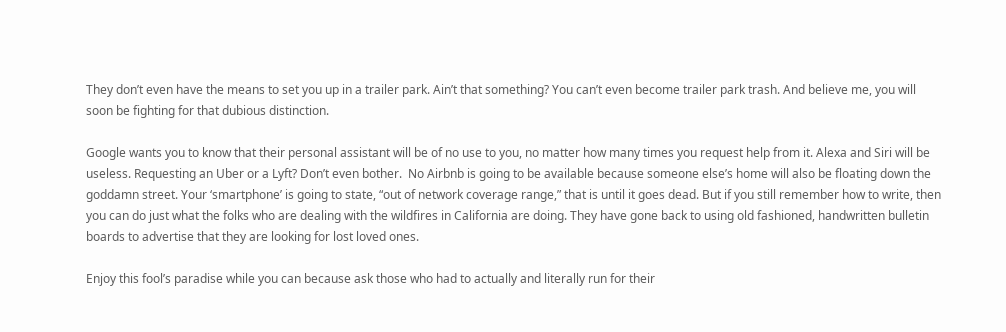They don’t even have the means to set you up in a trailer park. Ain’t that something? You can’t even become trailer park trash. And believe me, you will soon be fighting for that dubious distinction.

Google wants you to know that their personal assistant will be of no use to you, no matter how many times you request help from it. Alexa and Siri will be useless. Requesting an Uber or a Lyft? Don’t even bother.  No Airbnb is going to be available because someone else’s home will also be floating down the goddamn street. Your ‘smartphone’ is going to state, “out of network coverage range,” that is until it goes dead. But if you still remember how to write, then you can do just what the folks who are dealing with the wildfires in California are doing. They have gone back to using old fashioned, handwritten bulletin boards to advertise that they are looking for lost loved ones.

Enjoy this fool’s paradise while you can because ask those who had to actually and literally run for their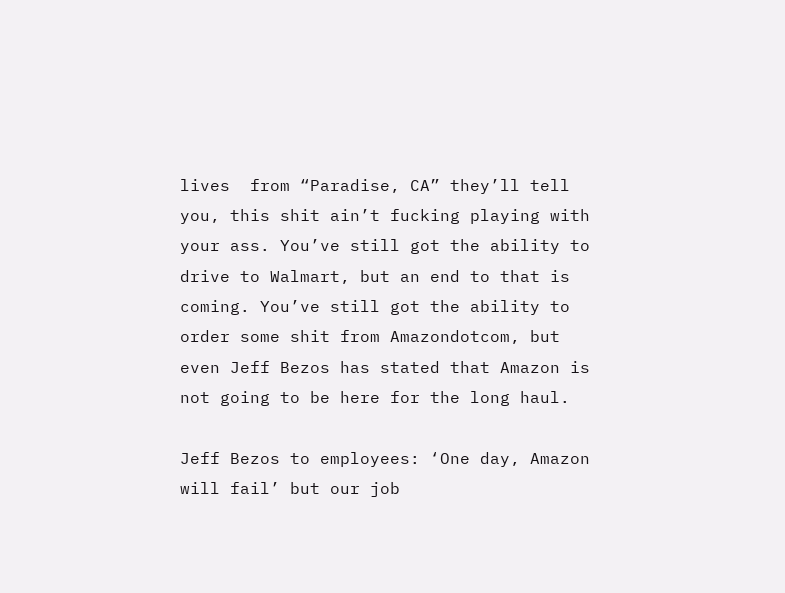lives  from “Paradise, CA” they’ll tell you, this shit ain’t fucking playing with your ass. You’ve still got the ability to drive to Walmart, but an end to that is coming. You’ve still got the ability to order some shit from Amazondotcom, but even Jeff Bezos has stated that Amazon is not going to be here for the long haul.

Jeff Bezos to employees: ‘One day, Amazon will fail’ but our job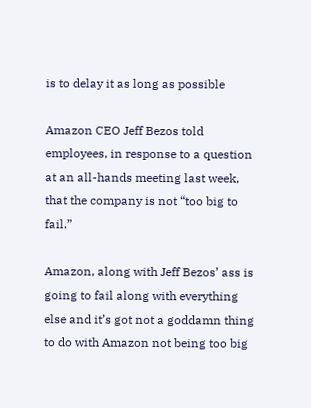is to delay it as long as possible

Amazon CEO Jeff Bezos told employees, in response to a question at an all-hands meeting last week, that the company is not “too big to fail.”

Amazon, along with Jeff Bezos’ ass is going to fail along with everything else and it’s got not a goddamn thing to do with Amazon not being too big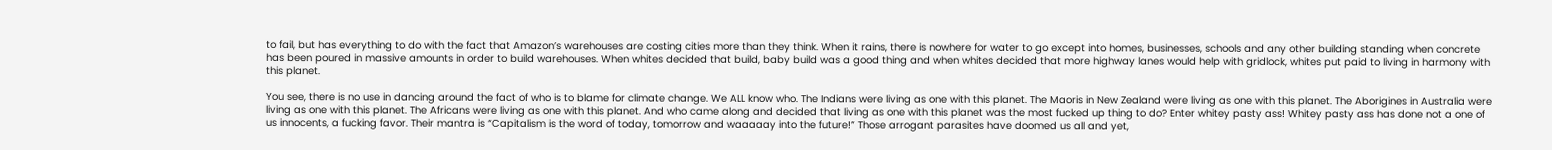to fail, but has everything to do with the fact that Amazon’s warehouses are costing cities more than they think. When it rains, there is nowhere for water to go except into homes, businesses, schools and any other building standing when concrete has been poured in massive amounts in order to build warehouses. When whites decided that build, baby build was a good thing and when whites decided that more highway lanes would help with gridlock, whites put paid to living in harmony with this planet.

You see, there is no use in dancing around the fact of who is to blame for climate change. We ALL know who. The Indians were living as one with this planet. The Maoris in New Zealand were living as one with this planet. The Aborigines in Australia were living as one with this planet. The Africans were living as one with this planet. And who came along and decided that living as one with this planet was the most fucked up thing to do? Enter whitey pasty ass! Whitey pasty ass has done not a one of us innocents, a fucking favor. Their mantra is “Capitalism is the word of today, tomorrow and waaaaay into the future!” Those arrogant parasites have doomed us all and yet,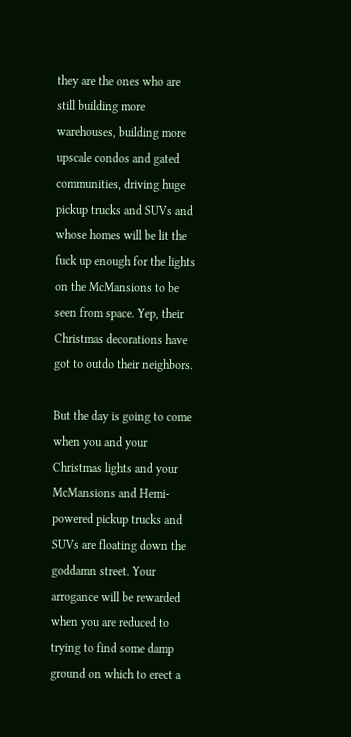they are the ones who are still building more warehouses, building more upscale condos and gated communities, driving huge pickup trucks and SUVs and whose homes will be lit the fuck up enough for the lights on the McMansions to be seen from space. Yep, their Christmas decorations have got to outdo their neighbors.

But the day is going to come when you and your Christmas lights and your McMansions and Hemi-powered pickup trucks and SUVs are floating down the goddamn street. Your arrogance will be rewarded when you are reduced to trying to find some damp ground on which to erect a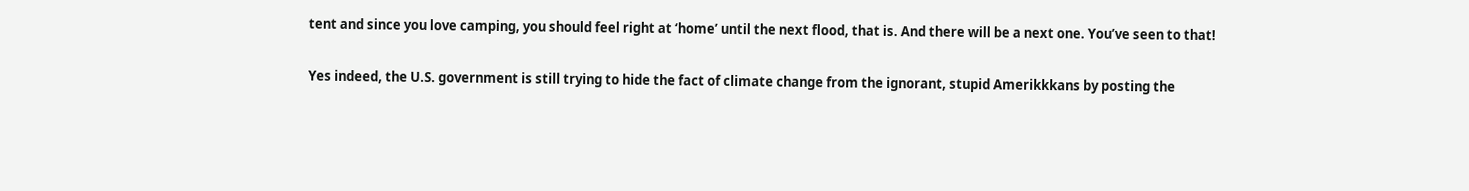tent and since you love camping, you should feel right at ‘home’ until the next flood, that is. And there will be a next one. You’ve seen to that!

Yes indeed, the U.S. government is still trying to hide the fact of climate change from the ignorant, stupid Amerikkkans by posting the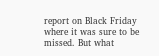report on Black Friday where it was sure to be missed. But what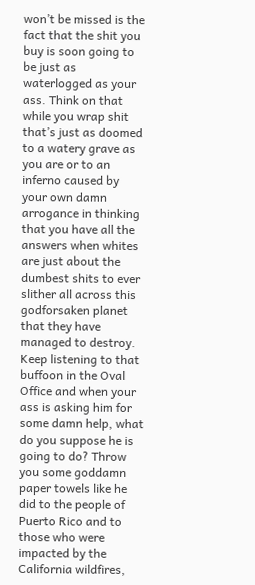won’t be missed is the fact that the shit you buy is soon going to be just as waterlogged as your ass. Think on that while you wrap shit that’s just as doomed to a watery grave as you are or to an inferno caused by your own damn arrogance in thinking that you have all the answers when whites are just about the dumbest shits to ever slither all across this godforsaken planet that they have managed to destroy. Keep listening to that buffoon in the Oval Office and when your ass is asking him for some damn help, what do you suppose he is going to do? Throw you some goddamn paper towels like he did to the people of Puerto Rico and to those who were impacted by the California wildfires,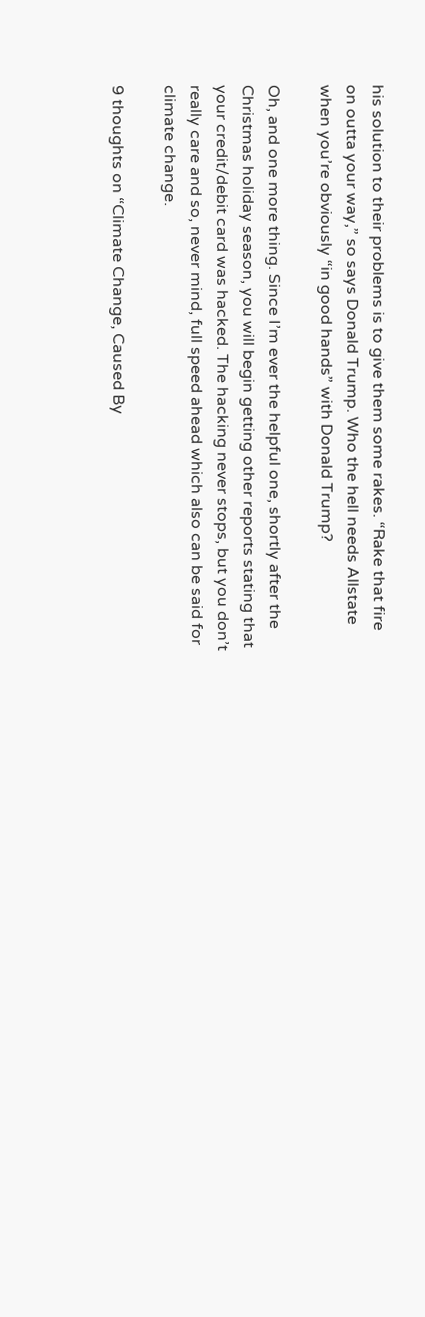his solution to their problems is to give them some rakes. “Rake that fire on outta your way,” so says Donald Trump. Who the hell needs Allstate when you’re obviously “in good hands” with Donald Trump?

Oh, and one more thing. Since I’m ever the helpful one, shortly after the Christmas holiday season, you will begin getting other reports stating that your credit/debit card was hacked. The hacking never stops, but you don’t really care and so, never mind, full speed ahead which also can be said for climate change.

9 thoughts on “Climate Change, Caused By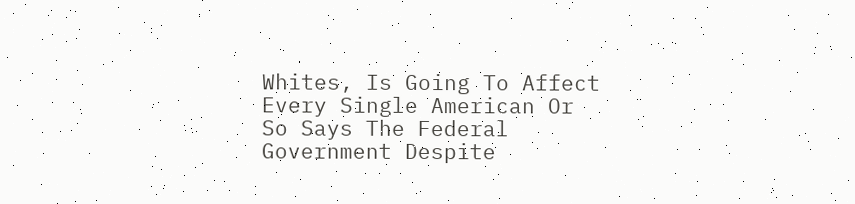Whites, Is Going To Affect Every Single American Or So Says The Federal Government Despite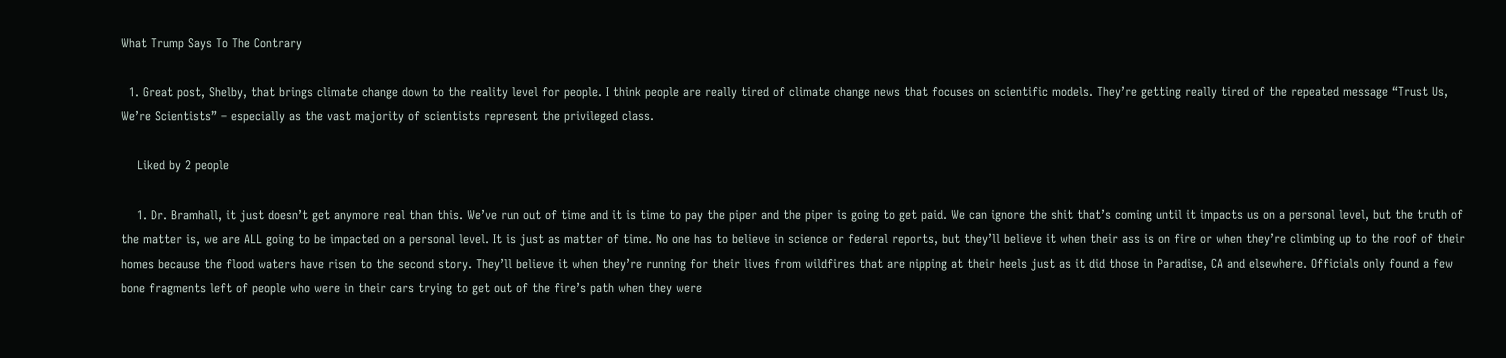What Trump Says To The Contrary

  1. Great post, Shelby, that brings climate change down to the reality level for people. I think people are really tired of climate change news that focuses on scientific models. They’re getting really tired of the repeated message “Trust Us, We’re Scientists” – especially as the vast majority of scientists represent the privileged class.

    Liked by 2 people

    1. Dr. Bramhall, it just doesn’t get anymore real than this. We’ve run out of time and it is time to pay the piper and the piper is going to get paid. We can ignore the shit that’s coming until it impacts us on a personal level, but the truth of the matter is, we are ALL going to be impacted on a personal level. It is just as matter of time. No one has to believe in science or federal reports, but they’ll believe it when their ass is on fire or when they’re climbing up to the roof of their homes because the flood waters have risen to the second story. They’ll believe it when they’re running for their lives from wildfires that are nipping at their heels just as it did those in Paradise, CA and elsewhere. Officials only found a few bone fragments left of people who were in their cars trying to get out of the fire’s path when they were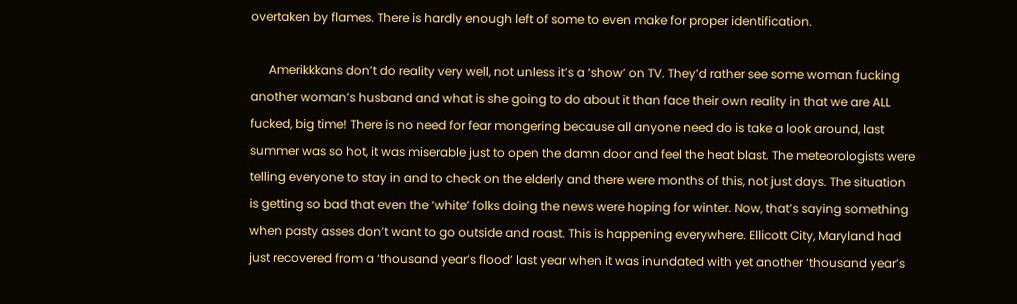overtaken by flames. There is hardly enough left of some to even make for proper identification.

      Amerikkkans don’t do reality very well, not unless it’s a ‘show’ on TV. They’d rather see some woman fucking another woman’s husband and what is she going to do about it than face their own reality in that we are ALL fucked, big time! There is no need for fear mongering because all anyone need do is take a look around, last summer was so hot, it was miserable just to open the damn door and feel the heat blast. The meteorologists were telling everyone to stay in and to check on the elderly and there were months of this, not just days. The situation is getting so bad that even the ‘white’ folks doing the news were hoping for winter. Now, that’s saying something when pasty asses don’t want to go outside and roast. This is happening everywhere. Ellicott City, Maryland had just recovered from a ‘thousand year’s flood’ last year when it was inundated with yet another ‘thousand year’s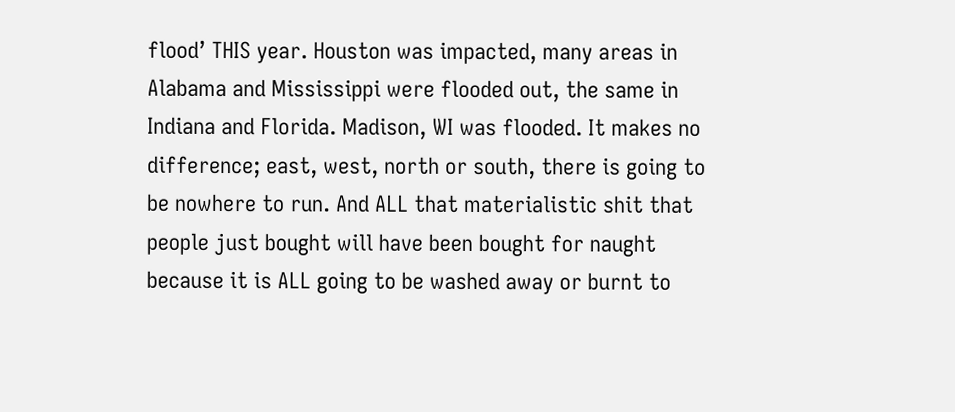flood’ THIS year. Houston was impacted, many areas in Alabama and Mississippi were flooded out, the same in Indiana and Florida. Madison, WI was flooded. It makes no difference; east, west, north or south, there is going to be nowhere to run. And ALL that materialistic shit that people just bought will have been bought for naught because it is ALL going to be washed away or burnt to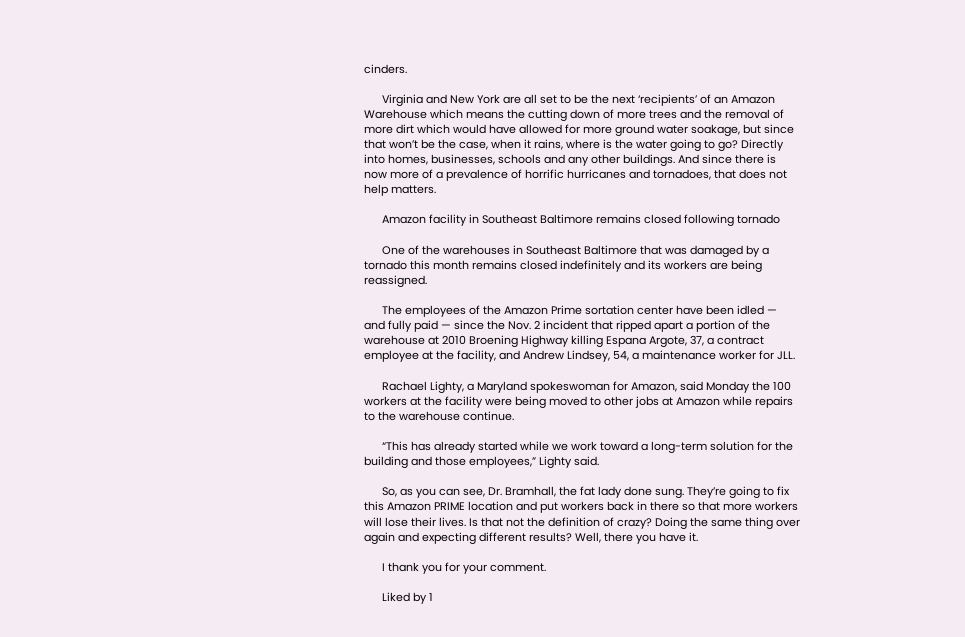cinders.

      Virginia and New York are all set to be the next ‘recipients’ of an Amazon Warehouse which means the cutting down of more trees and the removal of more dirt which would have allowed for more ground water soakage, but since that won’t be the case, when it rains, where is the water going to go? Directly into homes, businesses, schools and any other buildings. And since there is now more of a prevalence of horrific hurricanes and tornadoes, that does not help matters.

      Amazon facility in Southeast Baltimore remains closed following tornado

      One of the warehouses in Southeast Baltimore that was damaged by a tornado this month remains closed indefinitely and its workers are being reassigned.

      The employees of the Amazon Prime sortation center have been idled — and fully paid — since the Nov. 2 incident that ripped apart a portion of the warehouse at 2010 Broening Highway killing Espana Argote, 37, a contract employee at the facility, and Andrew Lindsey, 54, a maintenance worker for JLL.

      Rachael Lighty, a Maryland spokeswoman for Amazon, said Monday the 100 workers at the facility were being moved to other jobs at Amazon while repairs to the warehouse continue.

      “This has already started while we work toward a long-term solution for the building and those employees,” Lighty said.

      So, as you can see, Dr. Bramhall, the fat lady done sung. They’re going to fix this Amazon PRIME location and put workers back in there so that more workers will lose their lives. Is that not the definition of crazy? Doing the same thing over again and expecting different results? Well, there you have it.

      I thank you for your comment.

      Liked by 1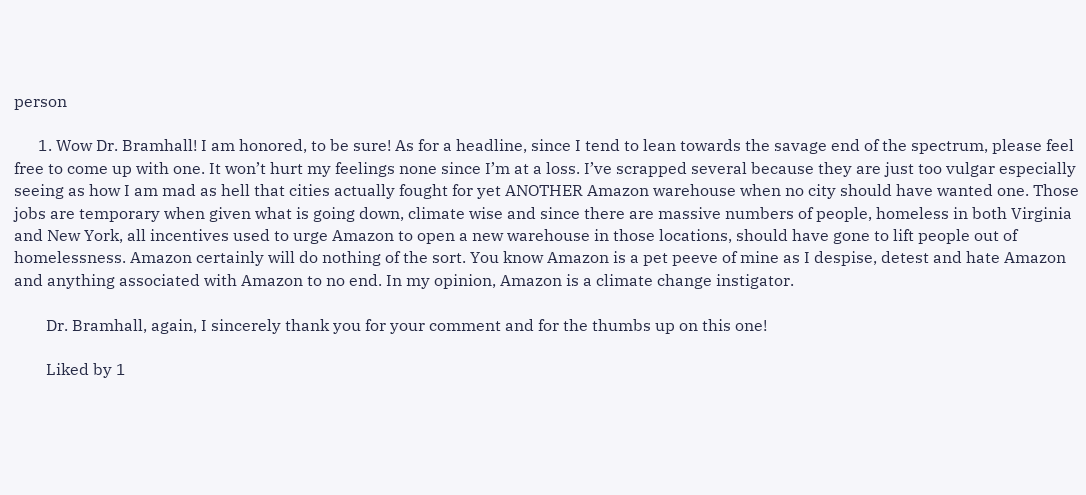person

      1. Wow Dr. Bramhall! I am honored, to be sure! As for a headline, since I tend to lean towards the savage end of the spectrum, please feel free to come up with one. It won’t hurt my feelings none since I’m at a loss. I’ve scrapped several because they are just too vulgar especially seeing as how I am mad as hell that cities actually fought for yet ANOTHER Amazon warehouse when no city should have wanted one. Those jobs are temporary when given what is going down, climate wise and since there are massive numbers of people, homeless in both Virginia and New York, all incentives used to urge Amazon to open a new warehouse in those locations, should have gone to lift people out of homelessness. Amazon certainly will do nothing of the sort. You know Amazon is a pet peeve of mine as I despise, detest and hate Amazon and anything associated with Amazon to no end. In my opinion, Amazon is a climate change instigator.

        Dr. Bramhall, again, I sincerely thank you for your comment and for the thumbs up on this one!

        Liked by 1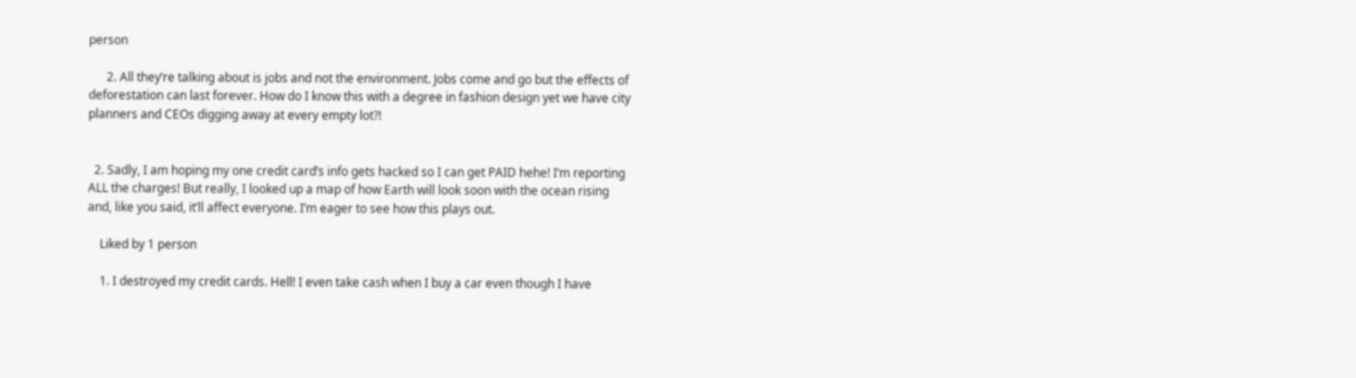person

      2. All they’re talking about is jobs and not the environment. Jobs come and go but the effects of deforestation can last forever. How do I know this with a degree in fashion design yet we have city planners and CEOs digging away at every empty lot?!


  2. Sadly, I am hoping my one credit card’s info gets hacked so I can get PAID hehe! I’m reporting ALL the charges! But really, I looked up a map of how Earth will look soon with the ocean rising and, like you said, it’ll affect everyone. I’m eager to see how this plays out.

    Liked by 1 person

    1. I destroyed my credit cards. Hell! I even take cash when I buy a car even though I have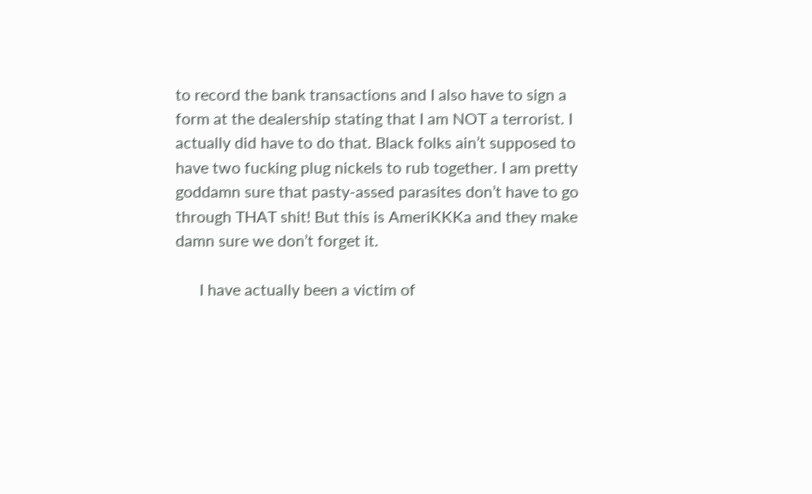to record the bank transactions and I also have to sign a form at the dealership stating that I am NOT a terrorist. I actually did have to do that. Black folks ain’t supposed to have two fucking plug nickels to rub together. I am pretty goddamn sure that pasty-assed parasites don’t have to go through THAT shit! But this is AmeriKKKa and they make damn sure we don’t forget it.

      I have actually been a victim of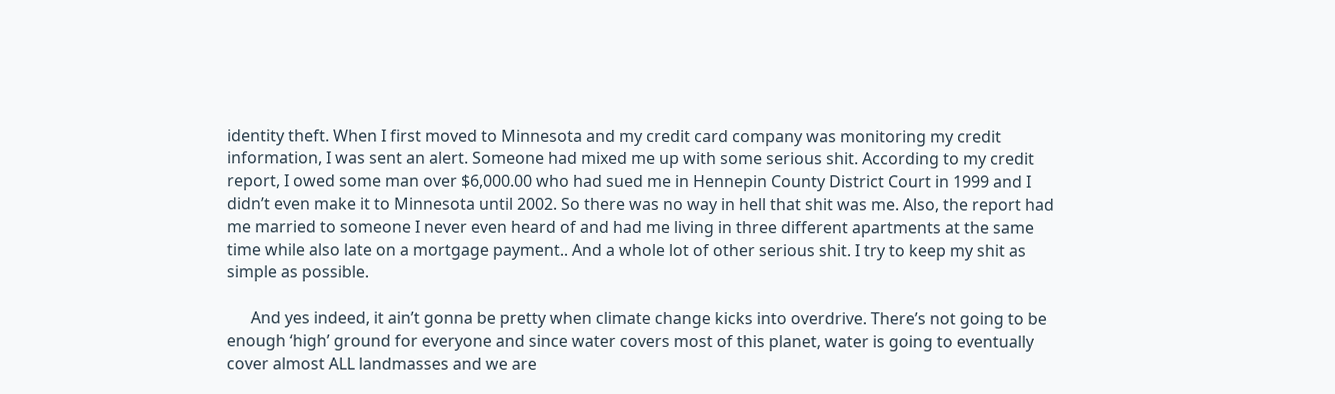identity theft. When I first moved to Minnesota and my credit card company was monitoring my credit information, I was sent an alert. Someone had mixed me up with some serious shit. According to my credit report, I owed some man over $6,000.00 who had sued me in Hennepin County District Court in 1999 and I didn’t even make it to Minnesota until 2002. So there was no way in hell that shit was me. Also, the report had me married to someone I never even heard of and had me living in three different apartments at the same time while also late on a mortgage payment.. And a whole lot of other serious shit. I try to keep my shit as simple as possible.

      And yes indeed, it ain’t gonna be pretty when climate change kicks into overdrive. There’s not going to be enough ‘high’ ground for everyone and since water covers most of this planet, water is going to eventually cover almost ALL landmasses and we are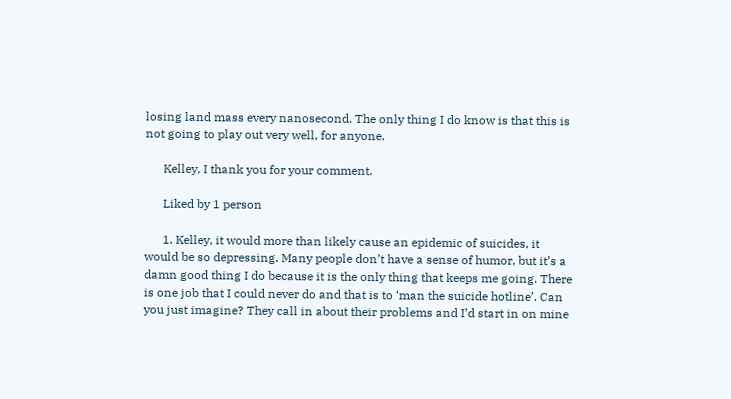losing land mass every nanosecond. The only thing I do know is that this is not going to play out very well, for anyone.

      Kelley, I thank you for your comment.

      Liked by 1 person

      1. Kelley, it would more than likely cause an epidemic of suicides, it would be so depressing. Many people don’t have a sense of humor, but it’s a damn good thing I do because it is the only thing that keeps me going. There is one job that I could never do and that is to ‘man the suicide hotline’. Can you just imagine? They call in about their problems and I’d start in on mine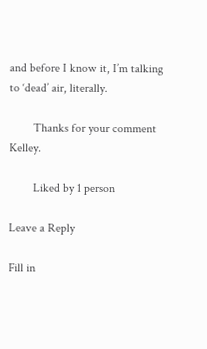and before I know it, I’m talking to ‘dead’ air, literally.

        Thanks for your comment Kelley.

        Liked by 1 person

Leave a Reply

Fill in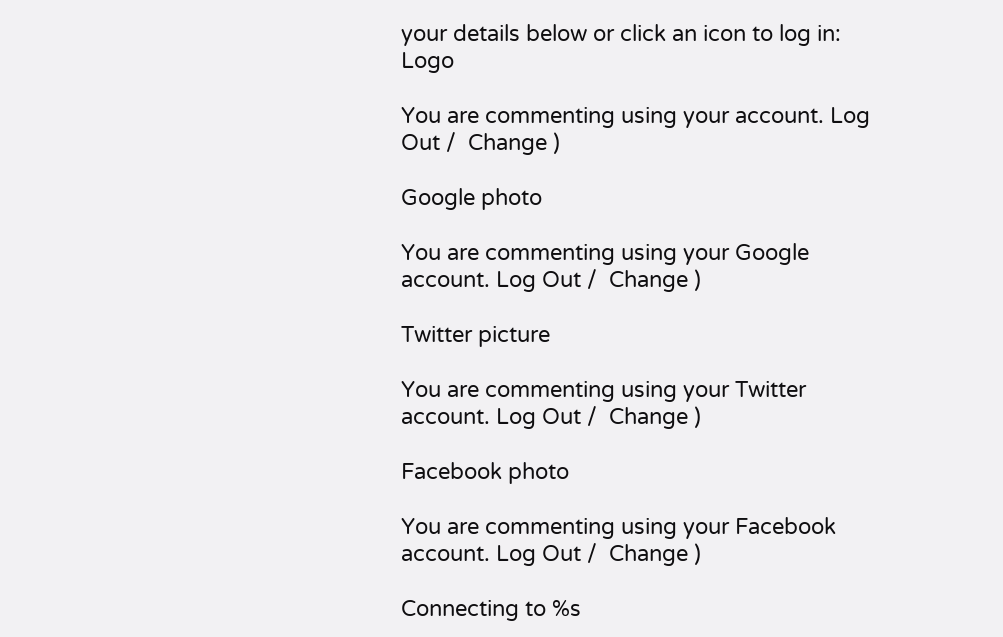your details below or click an icon to log in: Logo

You are commenting using your account. Log Out /  Change )

Google photo

You are commenting using your Google account. Log Out /  Change )

Twitter picture

You are commenting using your Twitter account. Log Out /  Change )

Facebook photo

You are commenting using your Facebook account. Log Out /  Change )

Connecting to %s